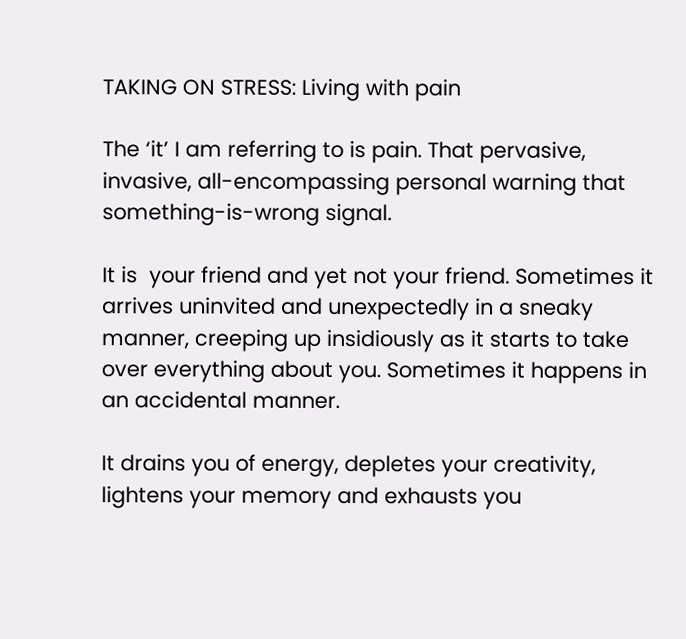TAKING ON STRESS: Living with pain

The ‘it’ I am referring to is pain. That pervasive, invasive, all-encompassing personal warning that something-is-wrong signal.

It is  your friend and yet not your friend. Sometimes it arrives uninvited and unexpectedly in a sneaky manner, creeping up insidiously as it starts to take over everything about you. Sometimes it happens in an accidental manner.

It drains you of energy, depletes your creativity, lightens your memory and exhausts you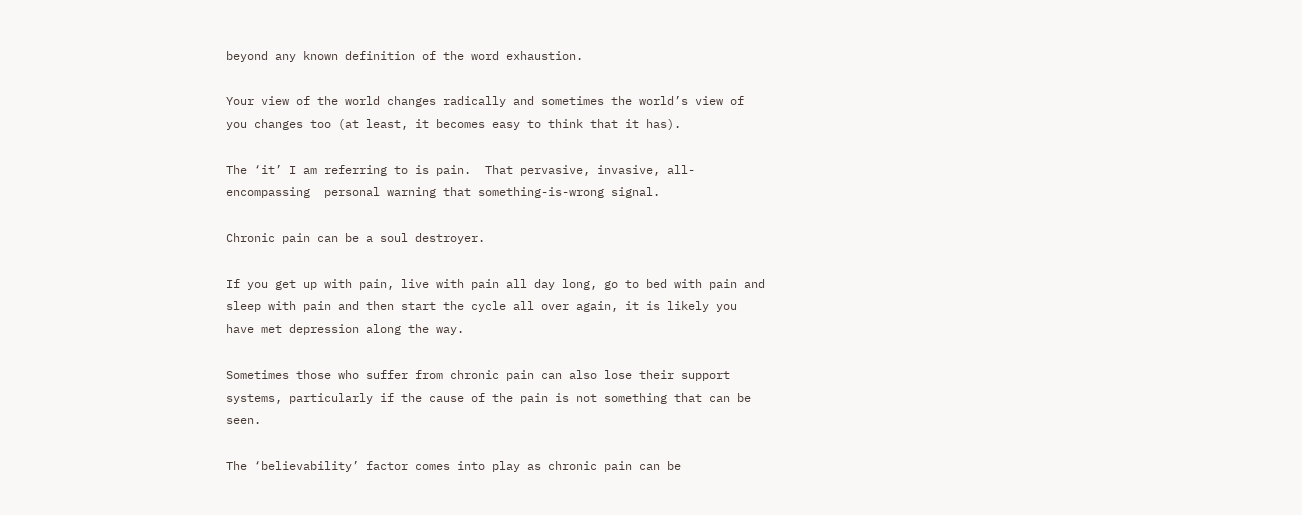beyond any known definition of the word exhaustion.

Your view of the world changes radically and sometimes the world’s view of you changes too (at least, it becomes easy to think that it has).

The ‘it’ I am referring to is pain.  That pervasive, invasive, all-encompassing  personal warning that something-is-wrong signal.

Chronic pain can be a soul destroyer.

If you get up with pain, live with pain all day long, go to bed with pain and sleep with pain and then start the cycle all over again, it is likely you have met depression along the way.

Sometimes those who suffer from chronic pain can also lose their support systems, particularly if the cause of the pain is not something that can be seen.

The ‘believability’ factor comes into play as chronic pain can be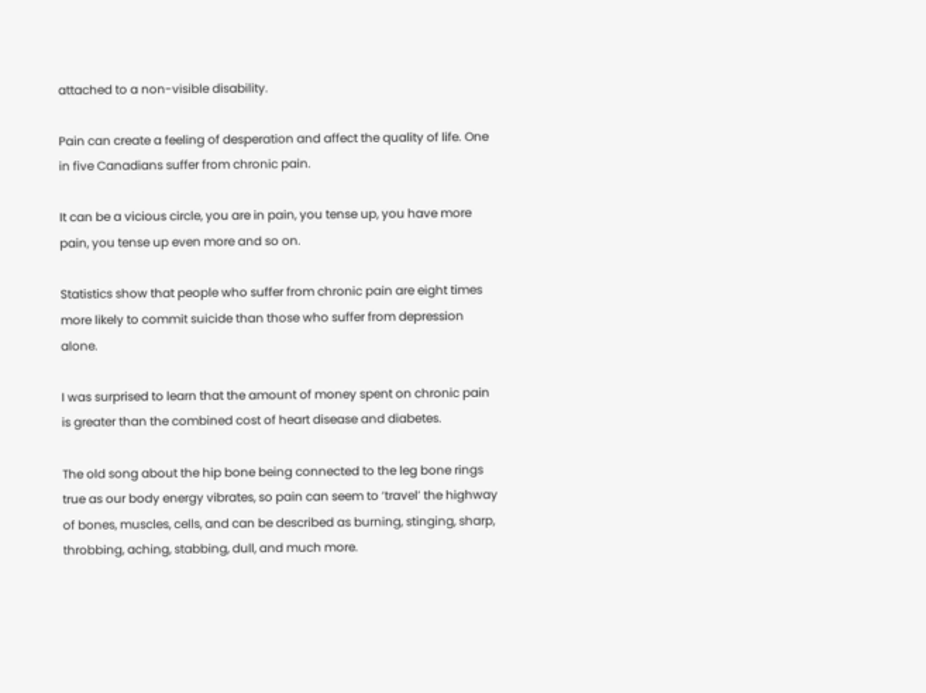attached to a non-visible disability.

Pain can create a feeling of desperation and affect the quality of life. One in five Canadians suffer from chronic pain.

It can be a vicious circle, you are in pain, you tense up, you have more pain, you tense up even more and so on.

Statistics show that people who suffer from chronic pain are eight times more likely to commit suicide than those who suffer from depression alone.

I was surprised to learn that the amount of money spent on chronic pain is greater than the combined cost of heart disease and diabetes.

The old song about the hip bone being connected to the leg bone rings true as our body energy vibrates, so pain can seem to ‘travel’ the highway of bones, muscles, cells, and can be described as burning, stinging, sharp, throbbing, aching, stabbing, dull, and much more.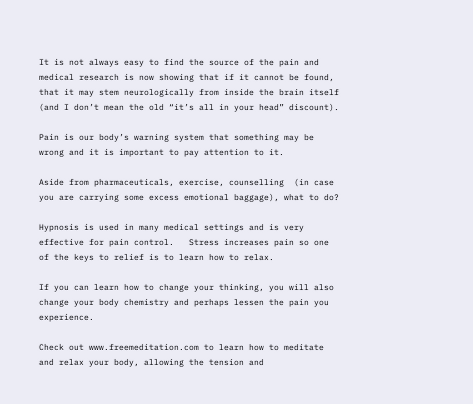It is not always easy to find the source of the pain and medical research is now showing that if it cannot be found, that it may stem neurologically from inside the brain itself (and I don’t mean the old “it’s all in your head” discount).

Pain is our body’s warning system that something may be wrong and it is important to pay attention to it.

Aside from pharmaceuticals, exercise, counselling  (in case you are carrying some excess emotional baggage), what to do?

Hypnosis is used in many medical settings and is very effective for pain control.   Stress increases pain so one of the keys to relief is to learn how to relax.

If you can learn how to change your thinking, you will also change your body chemistry and perhaps lessen the pain you experience.

Check out www.freemeditation.com to learn how to meditate and relax your body, allowing the tension and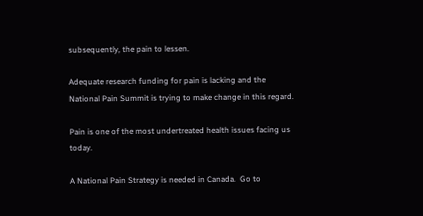subsequently, the pain to lessen.

Adequate research funding for pain is lacking and the National Pain Summit is trying to make change in this regard.

Pain is one of the most undertreated health issues facing us today.

A National Pain Strategy is needed in Canada.  Go to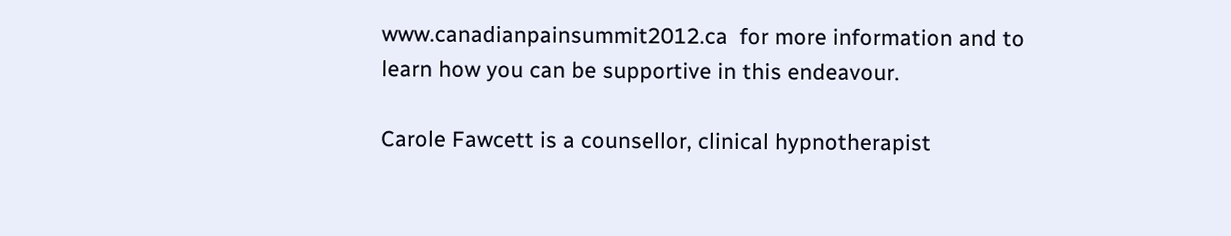www.canadianpainsummit2012.ca  for more information and to learn how you can be supportive in this endeavour.

Carole Fawcett is a counsellor, clinical hypnotherapist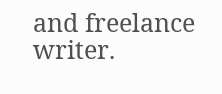and freelance writer.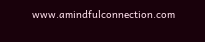www.amindfulconnection.com